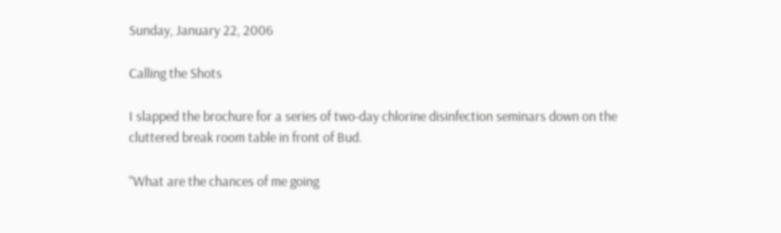Sunday, January 22, 2006

Calling the Shots

I slapped the brochure for a series of two-day chlorine disinfection seminars down on the cluttered break room table in front of Bud.

"What are the chances of me going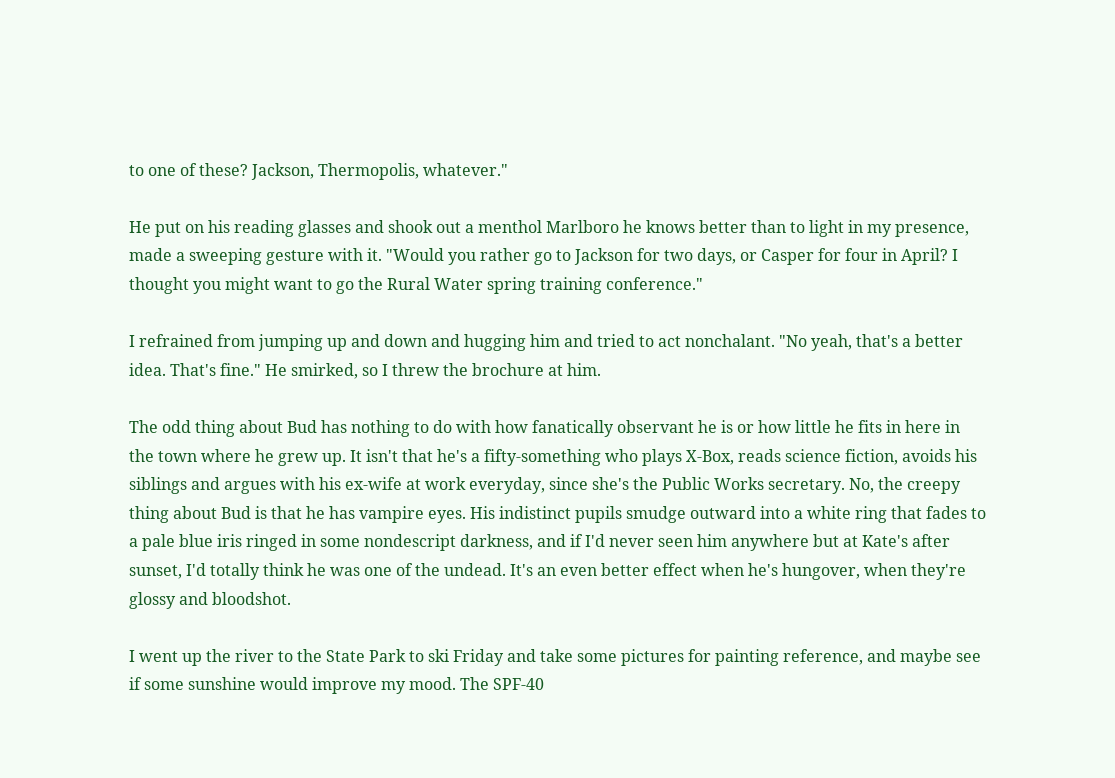to one of these? Jackson, Thermopolis, whatever."

He put on his reading glasses and shook out a menthol Marlboro he knows better than to light in my presence, made a sweeping gesture with it. "Would you rather go to Jackson for two days, or Casper for four in April? I thought you might want to go the Rural Water spring training conference."

I refrained from jumping up and down and hugging him and tried to act nonchalant. "No yeah, that's a better idea. That's fine." He smirked, so I threw the brochure at him.

The odd thing about Bud has nothing to do with how fanatically observant he is or how little he fits in here in the town where he grew up. It isn't that he's a fifty-something who plays X-Box, reads science fiction, avoids his siblings and argues with his ex-wife at work everyday, since she's the Public Works secretary. No, the creepy thing about Bud is that he has vampire eyes. His indistinct pupils smudge outward into a white ring that fades to a pale blue iris ringed in some nondescript darkness, and if I'd never seen him anywhere but at Kate's after sunset, I'd totally think he was one of the undead. It's an even better effect when he's hungover, when they're glossy and bloodshot.

I went up the river to the State Park to ski Friday and take some pictures for painting reference, and maybe see if some sunshine would improve my mood. The SPF-40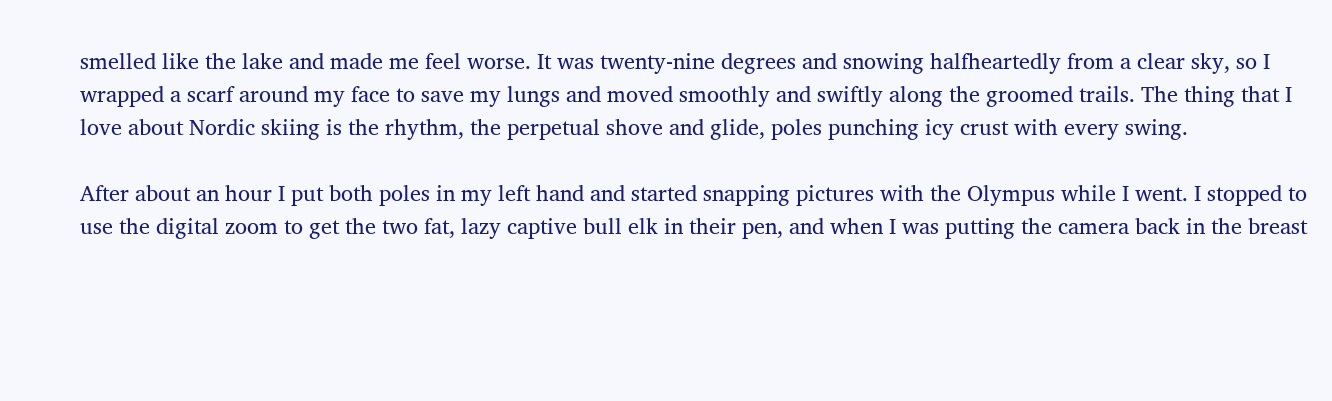smelled like the lake and made me feel worse. It was twenty-nine degrees and snowing halfheartedly from a clear sky, so I wrapped a scarf around my face to save my lungs and moved smoothly and swiftly along the groomed trails. The thing that I love about Nordic skiing is the rhythm, the perpetual shove and glide, poles punching icy crust with every swing.

After about an hour I put both poles in my left hand and started snapping pictures with the Olympus while I went. I stopped to use the digital zoom to get the two fat, lazy captive bull elk in their pen, and when I was putting the camera back in the breast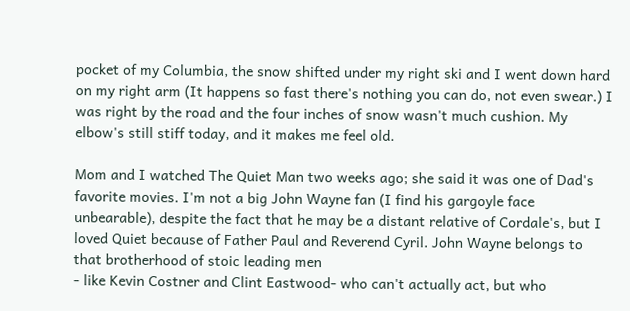pocket of my Columbia, the snow shifted under my right ski and I went down hard on my right arm (It happens so fast there's nothing you can do, not even swear.) I was right by the road and the four inches of snow wasn't much cushion. My elbow's still stiff today, and it makes me feel old.

Mom and I watched The Quiet Man two weeks ago; she said it was one of Dad's favorite movies. I'm not a big John Wayne fan (I find his gargoyle face unbearable), despite the fact that he may be a distant relative of Cordale's, but I loved Quiet because of Father Paul and Reverend Cyril. John Wayne belongs to that brotherhood of stoic leading men
- like Kevin Costner and Clint Eastwood- who can't actually act, but who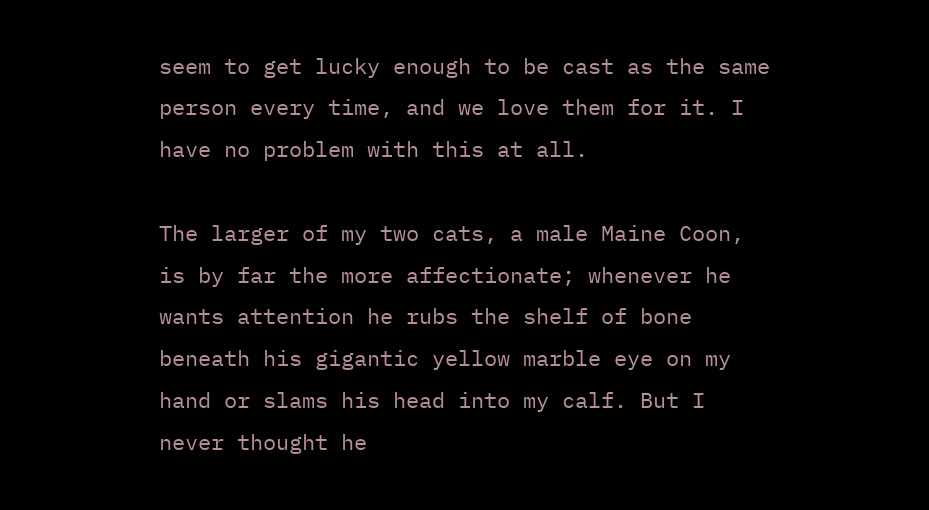seem to get lucky enough to be cast as the same person every time, and we love them for it. I have no problem with this at all.

The larger of my two cats, a male Maine Coon, is by far the more affectionate; whenever he wants attention he rubs the shelf of bone beneath his gigantic yellow marble eye on my hand or slams his head into my calf. But I never thought he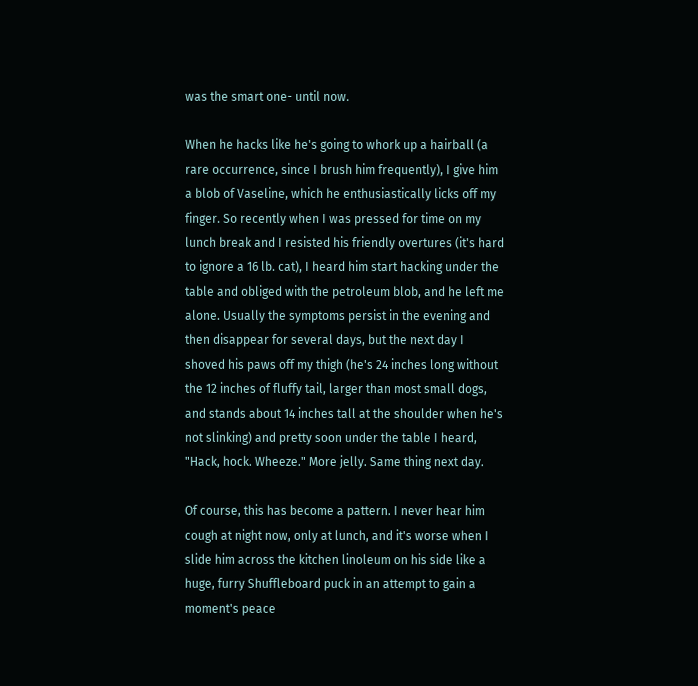was the smart one- until now.

When he hacks like he's going to whork up a hairball (a rare occurrence, since I brush him frequently), I give him a blob of Vaseline, which he enthusiastically licks off my finger. So recently when I was pressed for time on my lunch break and I resisted his friendly overtures (it's hard to ignore a 16 lb. cat), I heard him start hacking under the table and obliged with the petroleum blob, and he left me alone. Usually the symptoms persist in the evening and then disappear for several days, but the next day I shoved his paws off my thigh (he's 24 inches long without the 12 inches of fluffy tail, larger than most small dogs, and stands about 14 inches tall at the shoulder when he's not slinking) and pretty soon under the table I heard, "Hack, hock. Wheeze." More jelly. Same thing next day.

Of course, this has become a pattern. I never hear him cough at night now, only at lunch, and it's worse when I slide him across the kitchen linoleum on his side like a huge, furry Shuffleboard puck in an attempt to gain a moment's peace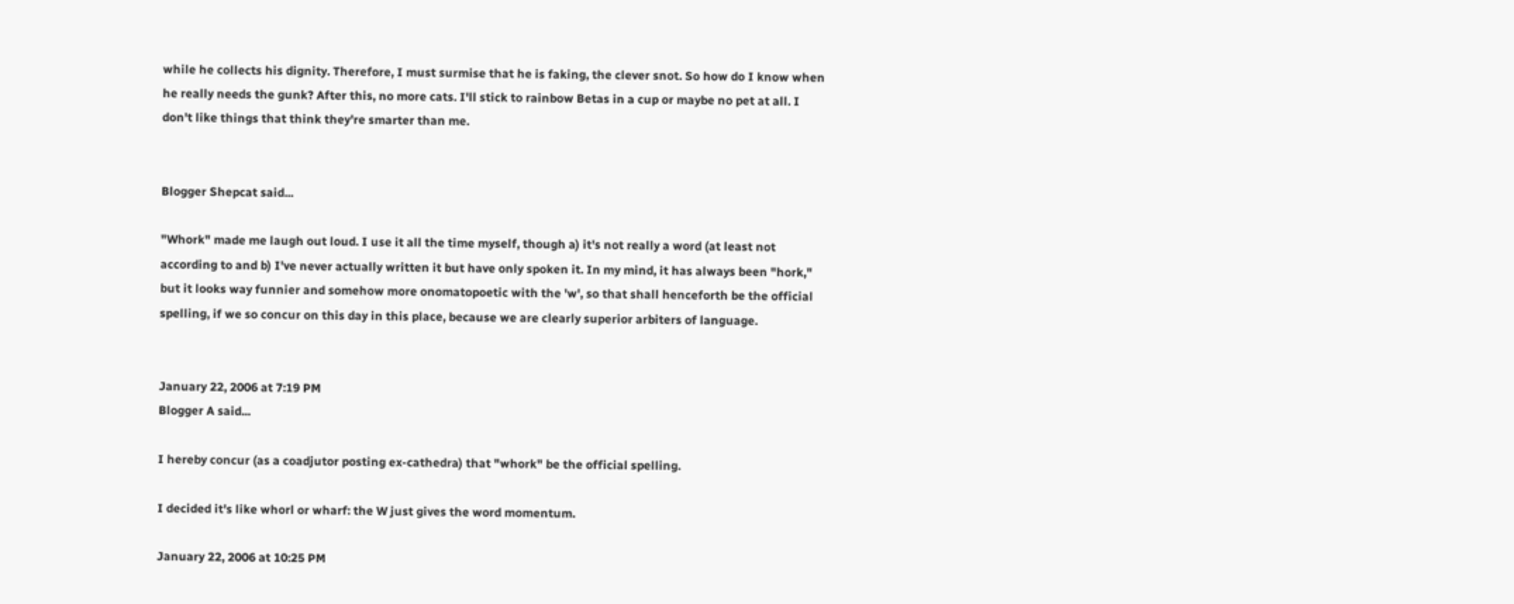while he collects his dignity. Therefore, I must surmise that he is faking, the clever snot. So how do I know when he really needs the gunk? After this, no more cats. I'll stick to rainbow Betas in a cup or maybe no pet at all. I don't like things that think they're smarter than me.


Blogger Shepcat said...

"Whork" made me laugh out loud. I use it all the time myself, though a) it's not really a word (at least not according to and b) I've never actually written it but have only spoken it. In my mind, it has always been "hork," but it looks way funnier and somehow more onomatopoetic with the 'w', so that shall henceforth be the official spelling, if we so concur on this day in this place, because we are clearly superior arbiters of language.


January 22, 2006 at 7:19 PM
Blogger A said...

I hereby concur (as a coadjutor posting ex-cathedra) that "whork" be the official spelling.

I decided it's like whorl or wharf: the W just gives the word momentum.

January 22, 2006 at 10:25 PM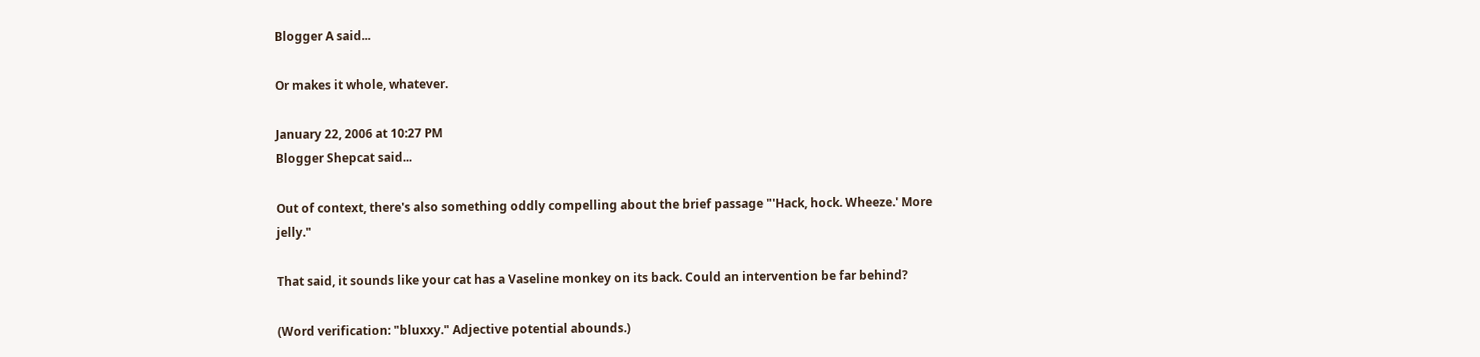Blogger A said...

Or makes it whole, whatever.

January 22, 2006 at 10:27 PM
Blogger Shepcat said...

Out of context, there's also something oddly compelling about the brief passage "'Hack, hock. Wheeze.' More jelly."

That said, it sounds like your cat has a Vaseline monkey on its back. Could an intervention be far behind?

(Word verification: "bluxxy." Adjective potential abounds.)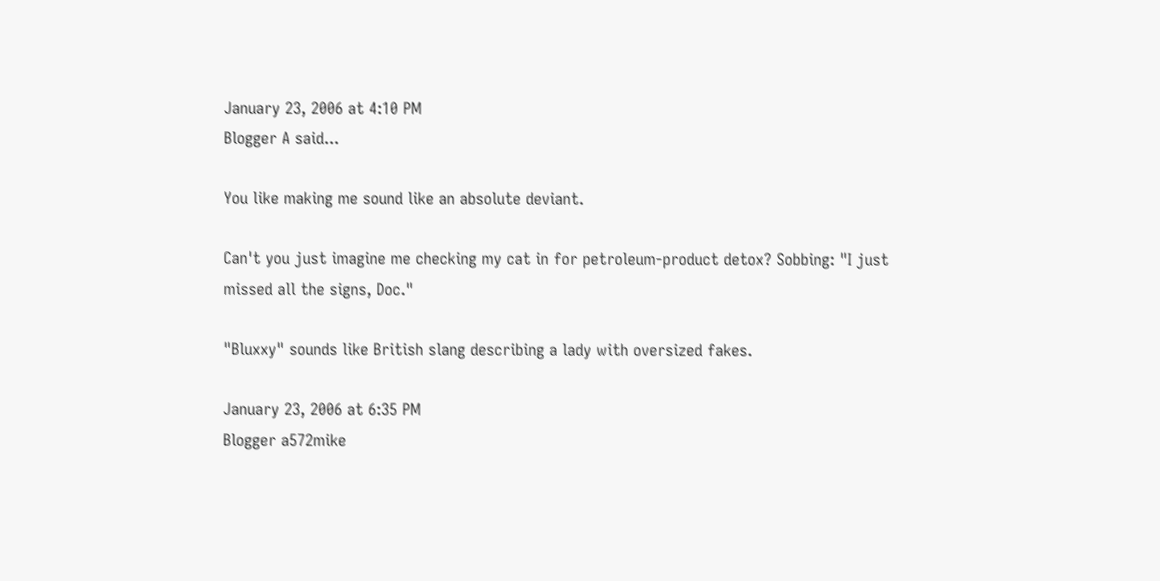January 23, 2006 at 4:10 PM
Blogger A said...

You like making me sound like an absolute deviant.

Can't you just imagine me checking my cat in for petroleum-product detox? Sobbing: "I just missed all the signs, Doc."

"Bluxxy" sounds like British slang describing a lady with oversized fakes.

January 23, 2006 at 6:35 PM
Blogger a572mike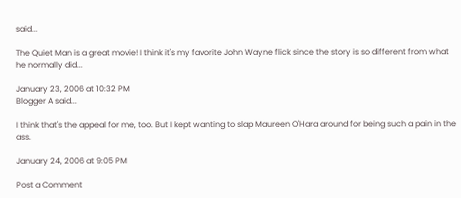said...

The Quiet Man is a great movie! I think it's my favorite John Wayne flick since the story is so different from what he normally did...

January 23, 2006 at 10:32 PM
Blogger A said...

I think that's the appeal for me, too. But I kept wanting to slap Maureen O'Hara around for being such a pain in the ass.

January 24, 2006 at 9:05 PM

Post a Comment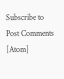Subscribe to Post Comments [Atom]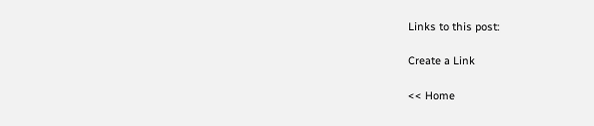Links to this post:

Create a Link

<< Home